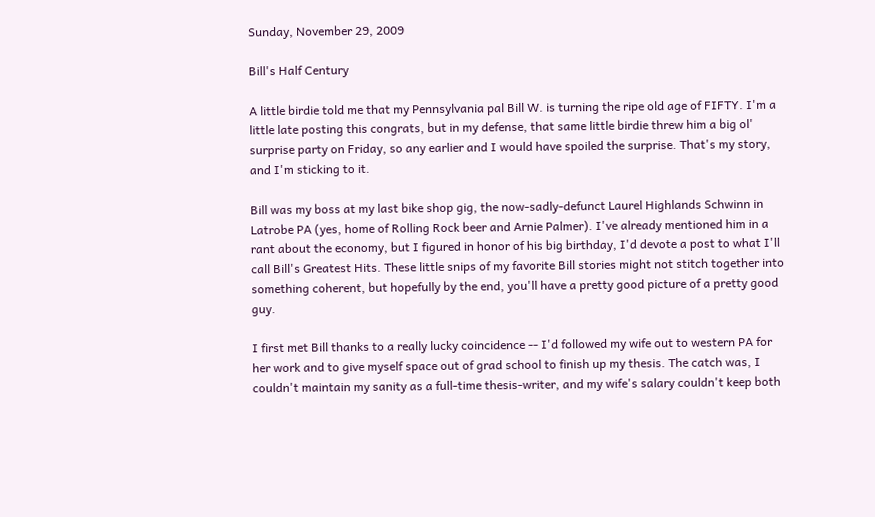Sunday, November 29, 2009

Bill's Half Century

A little birdie told me that my Pennsylvania pal Bill W. is turning the ripe old age of FIFTY. I'm a little late posting this congrats, but in my defense, that same little birdie threw him a big ol' surprise party on Friday, so any earlier and I would have spoiled the surprise. That's my story, and I'm sticking to it.

Bill was my boss at my last bike shop gig, the now-sadly-defunct Laurel Highlands Schwinn in Latrobe PA (yes, home of Rolling Rock beer and Arnie Palmer). I've already mentioned him in a rant about the economy, but I figured in honor of his big birthday, I'd devote a post to what I'll call Bill's Greatest Hits. These little snips of my favorite Bill stories might not stitch together into something coherent, but hopefully by the end, you'll have a pretty good picture of a pretty good guy.

I first met Bill thanks to a really lucky coincidence -- I'd followed my wife out to western PA for her work and to give myself space out of grad school to finish up my thesis. The catch was, I couldn't maintain my sanity as a full-time thesis-writer, and my wife's salary couldn't keep both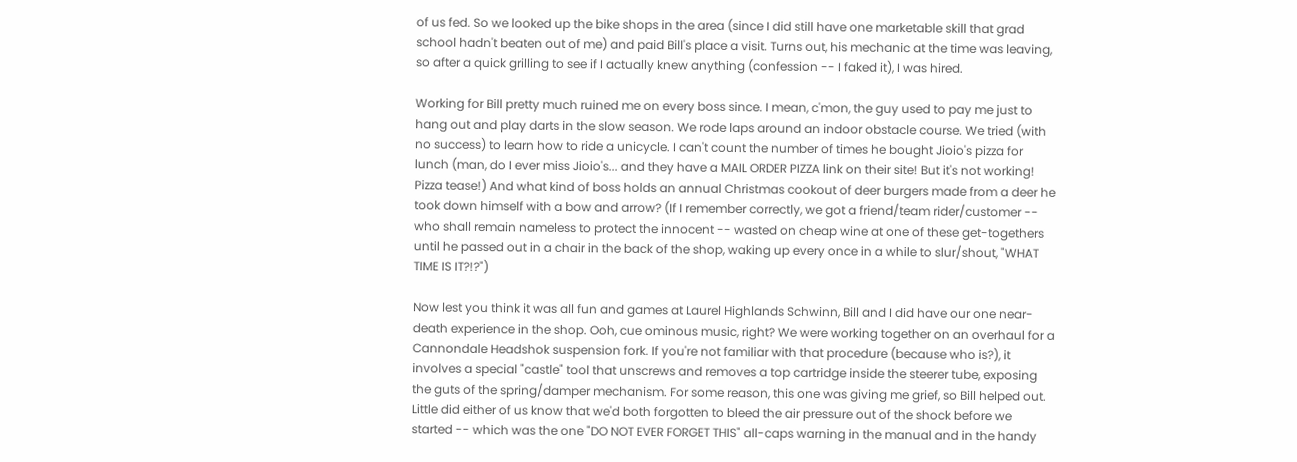of us fed. So we looked up the bike shops in the area (since I did still have one marketable skill that grad school hadn't beaten out of me) and paid Bill's place a visit. Turns out, his mechanic at the time was leaving, so after a quick grilling to see if I actually knew anything (confession -- I faked it), I was hired.

Working for Bill pretty much ruined me on every boss since. I mean, c'mon, the guy used to pay me just to hang out and play darts in the slow season. We rode laps around an indoor obstacle course. We tried (with no success) to learn how to ride a unicycle. I can't count the number of times he bought Jioio's pizza for lunch (man, do I ever miss Jioio's... and they have a MAIL ORDER PIZZA link on their site! But it's not working! Pizza tease!) And what kind of boss holds an annual Christmas cookout of deer burgers made from a deer he took down himself with a bow and arrow? (If I remember correctly, we got a friend/team rider/customer -- who shall remain nameless to protect the innocent -- wasted on cheap wine at one of these get-togethers until he passed out in a chair in the back of the shop, waking up every once in a while to slur/shout, "WHAT TIME IS IT?!?")

Now lest you think it was all fun and games at Laurel Highlands Schwinn, Bill and I did have our one near-death experience in the shop. Ooh, cue ominous music, right? We were working together on an overhaul for a Cannondale Headshok suspension fork. If you're not familiar with that procedure (because who is?), it involves a special "castle" tool that unscrews and removes a top cartridge inside the steerer tube, exposing the guts of the spring/damper mechanism. For some reason, this one was giving me grief, so Bill helped out. Little did either of us know that we'd both forgotten to bleed the air pressure out of the shock before we started -- which was the one "DO NOT EVER FORGET THIS" all-caps warning in the manual and in the handy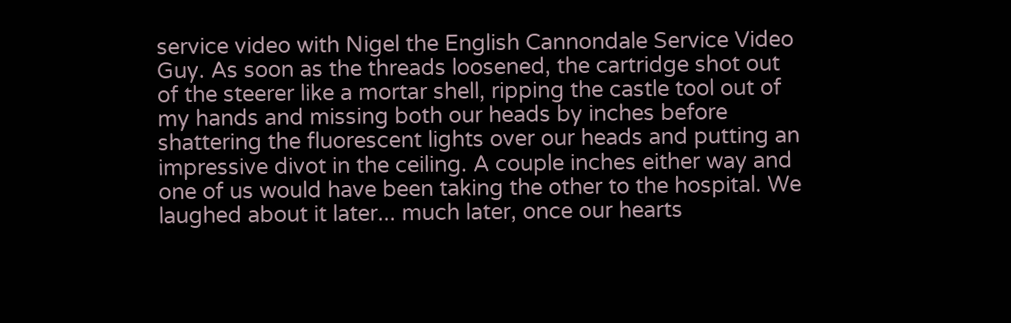service video with Nigel the English Cannondale Service Video Guy. As soon as the threads loosened, the cartridge shot out of the steerer like a mortar shell, ripping the castle tool out of my hands and missing both our heads by inches before shattering the fluorescent lights over our heads and putting an impressive divot in the ceiling. A couple inches either way and one of us would have been taking the other to the hospital. We laughed about it later... much later, once our hearts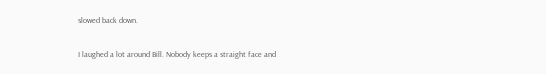slowed back down.

I laughed a lot around Bill. Nobody keeps a straight face and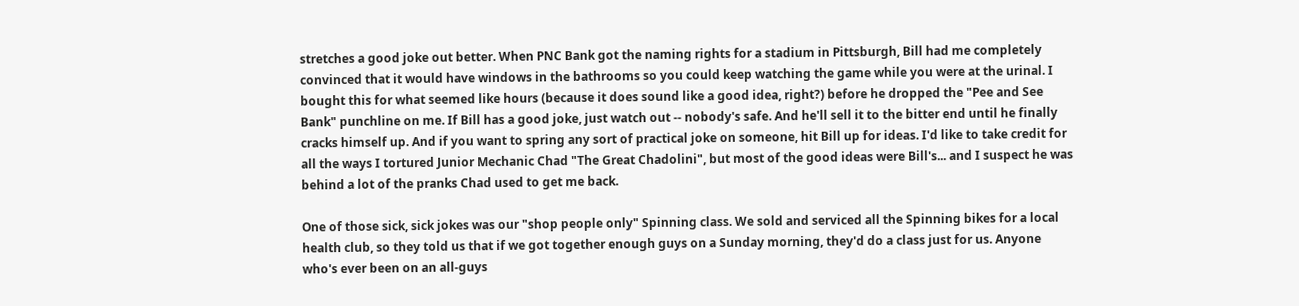stretches a good joke out better. When PNC Bank got the naming rights for a stadium in Pittsburgh, Bill had me completely convinced that it would have windows in the bathrooms so you could keep watching the game while you were at the urinal. I bought this for what seemed like hours (because it does sound like a good idea, right?) before he dropped the "Pee and See Bank" punchline on me. If Bill has a good joke, just watch out -- nobody's safe. And he'll sell it to the bitter end until he finally cracks himself up. And if you want to spring any sort of practical joke on someone, hit Bill up for ideas. I'd like to take credit for all the ways I tortured Junior Mechanic Chad "The Great Chadolini", but most of the good ideas were Bill's... and I suspect he was behind a lot of the pranks Chad used to get me back.

One of those sick, sick jokes was our "shop people only" Spinning class. We sold and serviced all the Spinning bikes for a local health club, so they told us that if we got together enough guys on a Sunday morning, they'd do a class just for us. Anyone who's ever been on an all-guys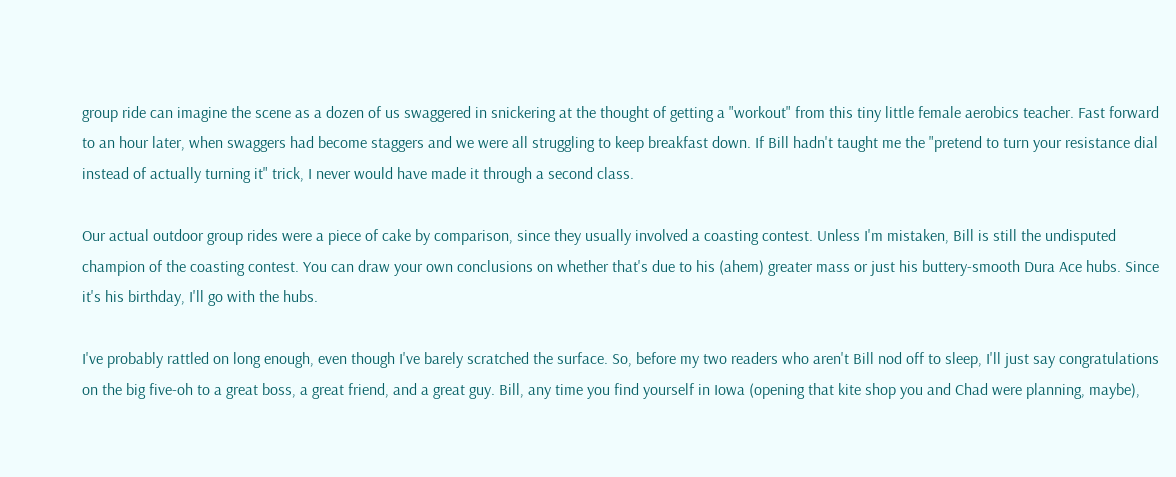group ride can imagine the scene as a dozen of us swaggered in snickering at the thought of getting a "workout" from this tiny little female aerobics teacher. Fast forward to an hour later, when swaggers had become staggers and we were all struggling to keep breakfast down. If Bill hadn't taught me the "pretend to turn your resistance dial instead of actually turning it" trick, I never would have made it through a second class.

Our actual outdoor group rides were a piece of cake by comparison, since they usually involved a coasting contest. Unless I'm mistaken, Bill is still the undisputed champion of the coasting contest. You can draw your own conclusions on whether that's due to his (ahem) greater mass or just his buttery-smooth Dura Ace hubs. Since it's his birthday, I'll go with the hubs.

I've probably rattled on long enough, even though I've barely scratched the surface. So, before my two readers who aren't Bill nod off to sleep, I'll just say congratulations on the big five-oh to a great boss, a great friend, and a great guy. Bill, any time you find yourself in Iowa (opening that kite shop you and Chad were planning, maybe),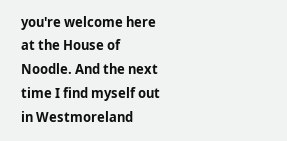you're welcome here at the House of Noodle. And the next time I find myself out in Westmoreland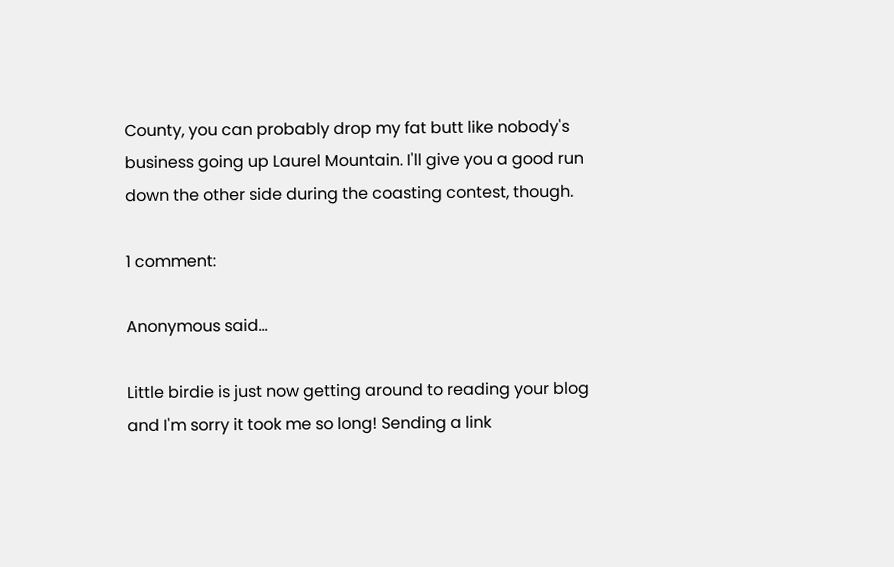County, you can probably drop my fat butt like nobody's business going up Laurel Mountain. I'll give you a good run down the other side during the coasting contest, though.

1 comment:

Anonymous said...

Little birdie is just now getting around to reading your blog and I'm sorry it took me so long! Sending a link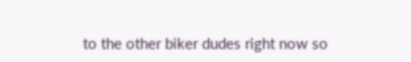to the other biker dudes right now so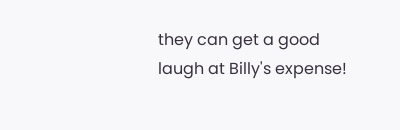they can get a good laugh at Billy's expense!